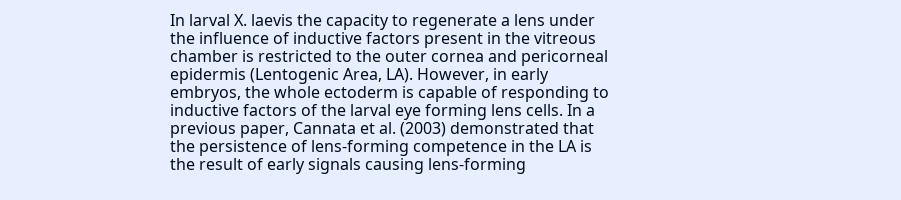In larval X. laevis the capacity to regenerate a lens under the influence of inductive factors present in the vitreous chamber is restricted to the outer cornea and pericorneal epidermis (Lentogenic Area, LA). However, in early embryos, the whole ectoderm is capable of responding to inductive factors of the larval eye forming lens cells. In a previous paper, Cannata et al. (2003) demonstrated that the persistence of lens-forming competence in the LA is the result of early signals causing lens-forming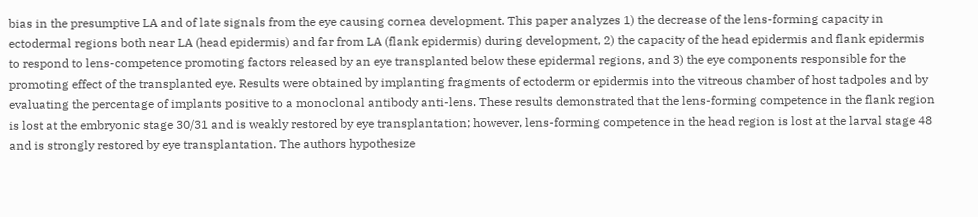bias in the presumptive LA and of late signals from the eye causing cornea development. This paper analyzes 1) the decrease of the lens-forming capacity in ectodermal regions both near LA (head epidermis) and far from LA (flank epidermis) during development, 2) the capacity of the head epidermis and flank epidermis to respond to lens-competence promoting factors released by an eye transplanted below these epidermal regions, and 3) the eye components responsible for the promoting effect of the transplanted eye. Results were obtained by implanting fragments of ectoderm or epidermis into the vitreous chamber of host tadpoles and by evaluating the percentage of implants positive to a monoclonal antibody anti-lens. These results demonstrated that the lens-forming competence in the flank region is lost at the embryonic stage 30/31 and is weakly restored by eye transplantation; however, lens-forming competence in the head region is lost at the larval stage 48 and is strongly restored by eye transplantation. The authors hypothesize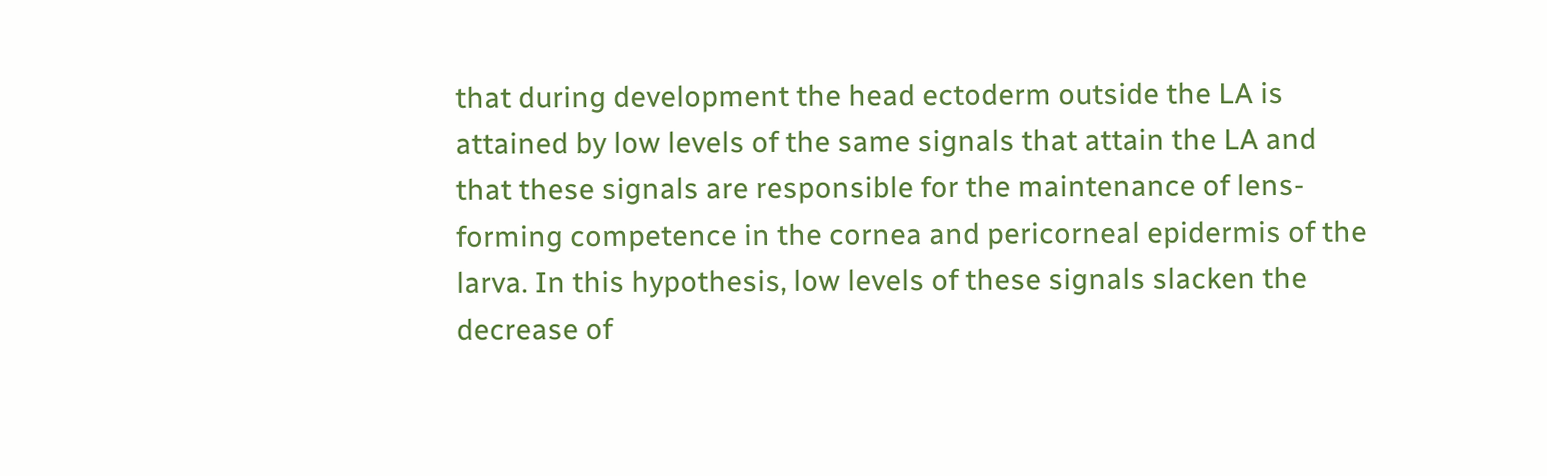that during development the head ectoderm outside the LA is attained by low levels of the same signals that attain the LA and that these signals are responsible for the maintenance of lens-forming competence in the cornea and pericorneal epidermis of the larva. In this hypothesis, low levels of these signals slacken the decrease of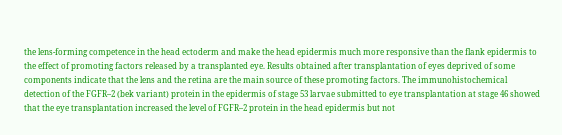the lens-forming competence in the head ectoderm and make the head epidermis much more responsive than the flank epidermis to the effect of promoting factors released by a transplanted eye. Results obtained after transplantation of eyes deprived of some components indicate that the lens and the retina are the main source of these promoting factors. The immunohistochemical detection of the FGFR–2 (bek variant) protein in the epidermis of stage 53 larvae submitted to eye transplantation at stage 46 showed that the eye transplantation increased the level of FGFR–2 protein in the head epidermis but not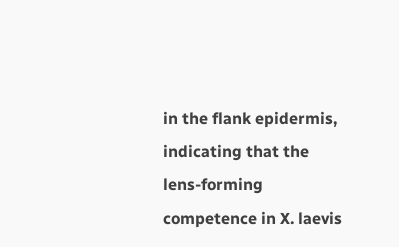in the flank epidermis, indicating that the lens-forming competence in X. laevis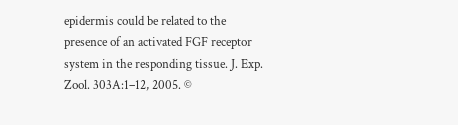epidermis could be related to the presence of an activated FGF receptor system in the responding tissue. J. Exp. Zool. 303A:1–12, 2005. ©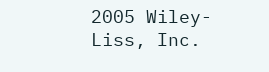2005 Wiley-Liss, Inc.